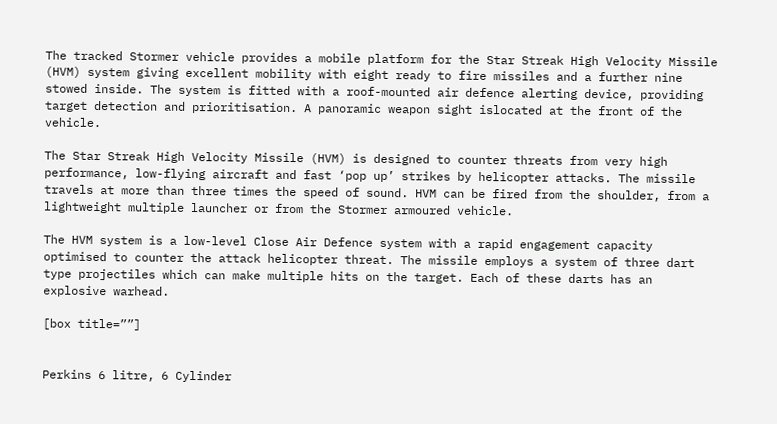The tracked Stormer vehicle provides a mobile platform for the Star Streak High Velocity Missile (HVM) system giving excellent mobility with eight ready to fire missiles and a further nine stowed inside. The system is fitted with a roof-mounted air defence alerting device, providing target detection and prioritisation. A panoramic weapon sight islocated at the front of the vehicle.

The Star Streak High Velocity Missile (HVM) is designed to counter threats from very high performance, low-flying aircraft and fast ‘pop up’ strikes by helicopter attacks. The missile travels at more than three times the speed of sound. HVM can be fired from the shoulder, from a lightweight multiple launcher or from the Stormer armoured vehicle.

The HVM system is a low-level Close Air Defence system with a rapid engagement capacity optimised to counter the attack helicopter threat. The missile employs a system of three dart type projectiles which can make multiple hits on the target. Each of these darts has an explosive warhead.

[box title=””]


Perkins 6 litre, 6 Cylinder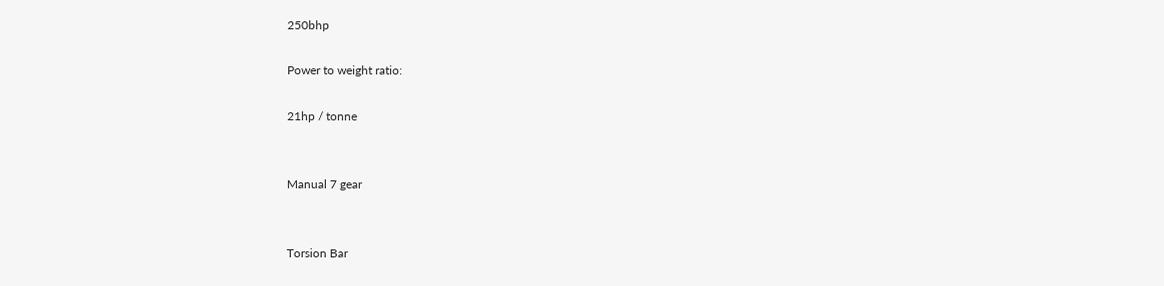250bhp

Power to weight ratio:

21hp / tonne


Manual 7 gear


Torsion Bar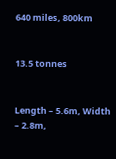640 miles, 800km


13.5 tonnes


Length – 5.6m, Width – 2.8m,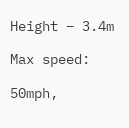Height – 3.4m

Max speed:

50mph,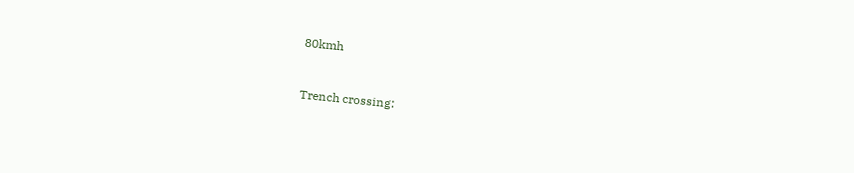80kmh



Trench crossing: